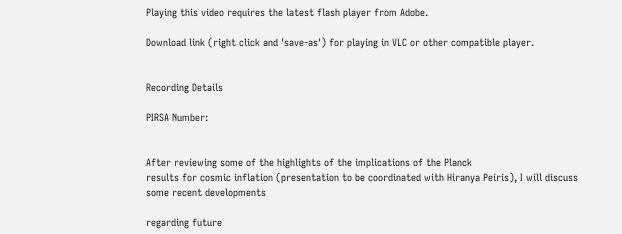Playing this video requires the latest flash player from Adobe.

Download link (right click and 'save-as') for playing in VLC or other compatible player.


Recording Details

PIRSA Number:


After reviewing some of the highlights of the implications of the Planck
results for cosmic inflation (presentation to be coordinated with Hiranya Peiris), I will discuss
some recent developments

regarding future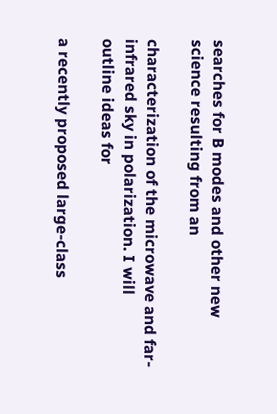searches for B modes and other new science resulting from an

characterization of the microwave and far-infrared sky in polarization. I will
outline ideas for

a recently proposed large-class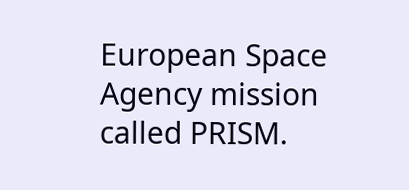European Space Agency mission called PRISM.